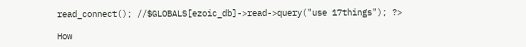read_connect(); //$GLOBALS[ezoic_db]->read->query("use 17things"); ?>

How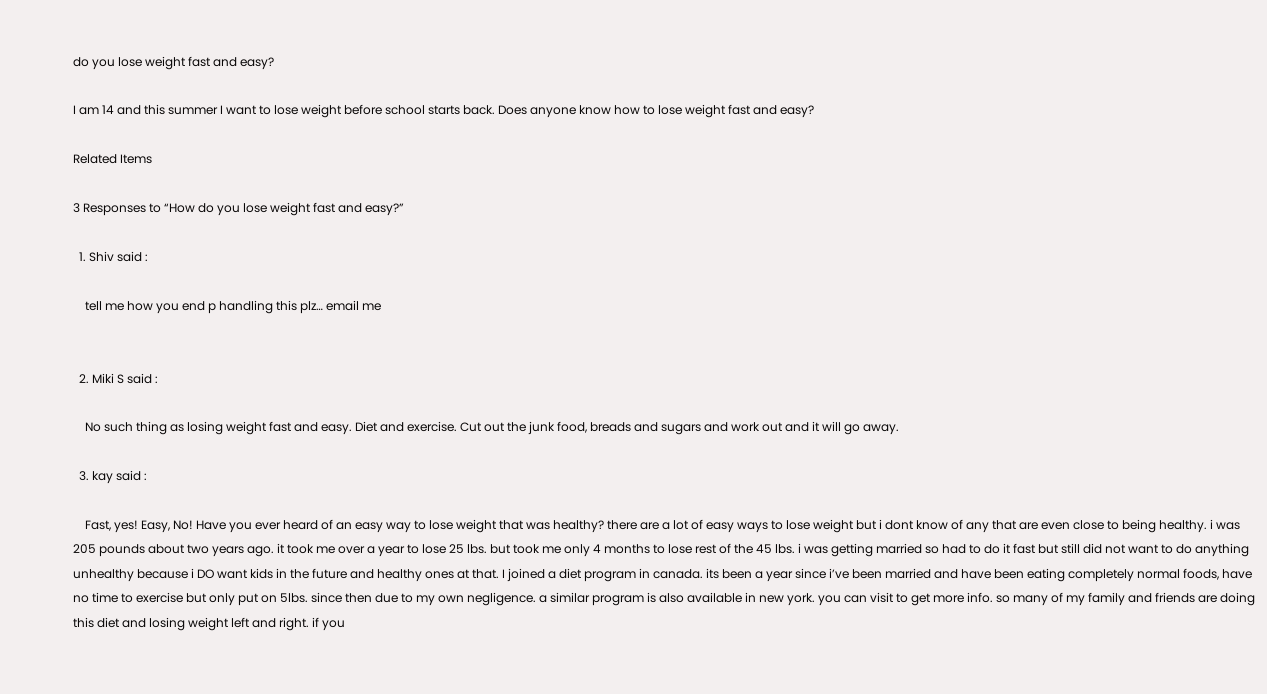do you lose weight fast and easy?

I am 14 and this summer I want to lose weight before school starts back. Does anyone know how to lose weight fast and easy?

Related Items

3 Responses to “How do you lose weight fast and easy?”

  1. Shiv said :

    tell me how you end p handling this plz… email me


  2. Miki S said :

    No such thing as losing weight fast and easy. Diet and exercise. Cut out the junk food, breads and sugars and work out and it will go away.

  3. kay said :

    Fast, yes! Easy, No! Have you ever heard of an easy way to lose weight that was healthy? there are a lot of easy ways to lose weight but i dont know of any that are even close to being healthy. i was 205 pounds about two years ago. it took me over a year to lose 25 lbs. but took me only 4 months to lose rest of the 45 lbs. i was getting married so had to do it fast but still did not want to do anything unhealthy because i DO want kids in the future and healthy ones at that. I joined a diet program in canada. its been a year since i’ve been married and have been eating completely normal foods, have no time to exercise but only put on 5lbs. since then due to my own negligence. a similar program is also available in new york. you can visit to get more info. so many of my family and friends are doing this diet and losing weight left and right. if you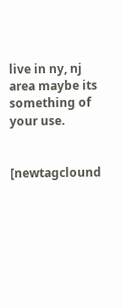live in ny, nj area maybe its something of your use.


[newtagclound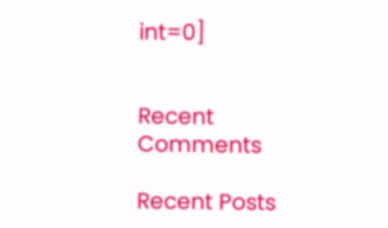int=0]


Recent Comments

Recent Posts